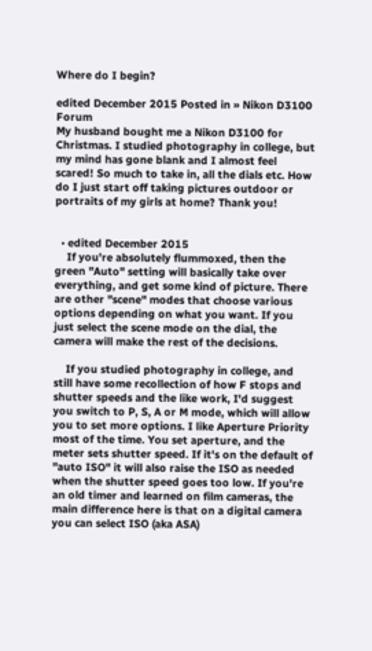Where do I begin?

edited December 2015 Posted in » Nikon D3100 Forum
My husband bought me a Nikon D3100 for Christmas. I studied photography in college, but my mind has gone blank and I almost feel scared! So much to take in, all the dials etc. How do I just start off taking pictures outdoor or portraits of my girls at home? Thank you!


  • edited December 2015
    If you're absolutely flummoxed, then the green "Auto" setting will basically take over everything, and get some kind of picture. There are other "scene" modes that choose various options depending on what you want. If you just select the scene mode on the dial, the camera will make the rest of the decisions.

    If you studied photography in college, and still have some recollection of how F stops and shutter speeds and the like work, I'd suggest you switch to P, S, A or M mode, which will allow you to set more options. I like Aperture Priority most of the time. You set aperture, and the meter sets shutter speed. If it's on the default of "auto ISO" it will also raise the ISO as needed when the shutter speed goes too low. If you're an old timer and learned on film cameras, the main difference here is that on a digital camera you can select ISO (aka ASA)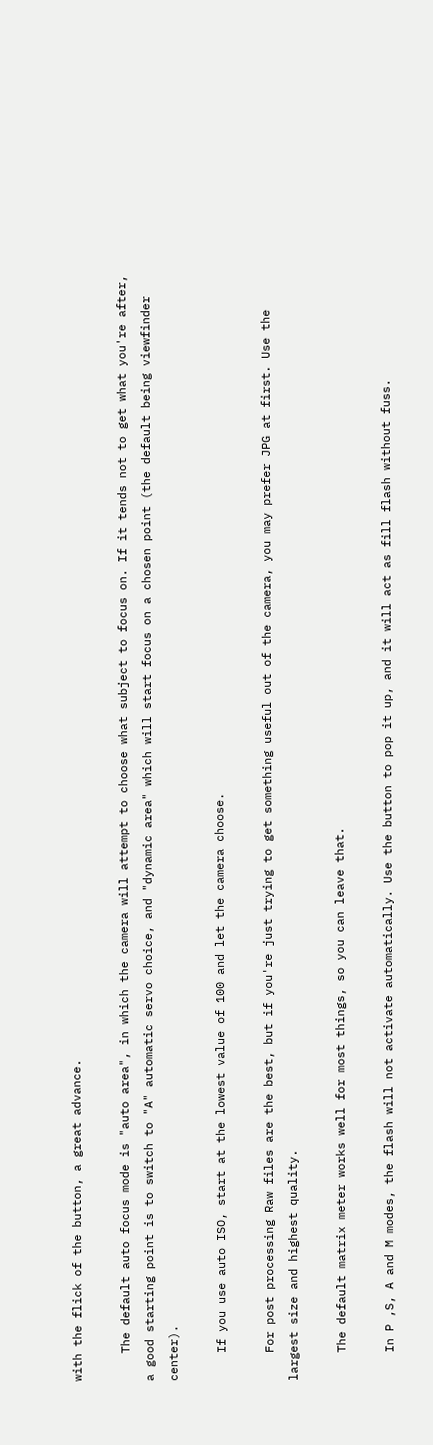with the flick of the button, a great advance.

    The default auto focus mode is "auto area", in which the camera will attempt to choose what subject to focus on. If it tends not to get what you're after, a good starting point is to switch to "A" automatic servo choice, and "dynamic area" which will start focus on a chosen point (the default being viewfinder center).

    If you use auto ISO, start at the lowest value of 100 and let the camera choose.

    For post processing Raw files are the best, but if you're just trying to get something useful out of the camera, you may prefer JPG at first. Use the largest size and highest quality.

    The default matrix meter works well for most things, so you can leave that.

    In P ,S, A and M modes, the flash will not activate automatically. Use the button to pop it up, and it will act as fill flash without fuss.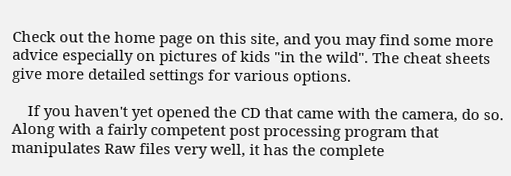Check out the home page on this site, and you may find some more advice especially on pictures of kids "in the wild". The cheat sheets give more detailed settings for various options.

    If you haven't yet opened the CD that came with the camera, do so. Along with a fairly competent post processing program that manipulates Raw files very well, it has the complete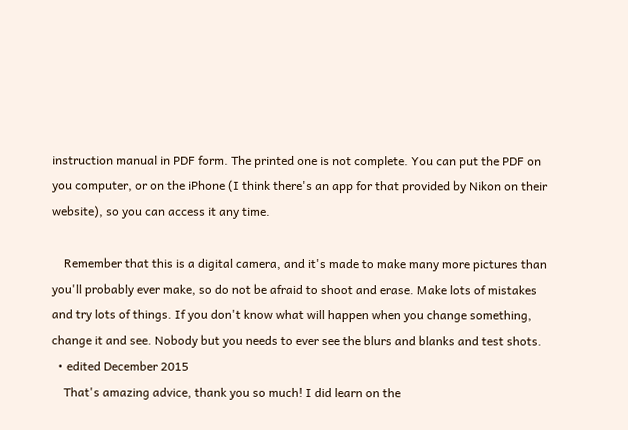instruction manual in PDF form. The printed one is not complete. You can put the PDF on you computer, or on the iPhone (I think there's an app for that provided by Nikon on their website), so you can access it any time.

    Remember that this is a digital camera, and it's made to make many more pictures than you'll probably ever make, so do not be afraid to shoot and erase. Make lots of mistakes and try lots of things. If you don't know what will happen when you change something, change it and see. Nobody but you needs to ever see the blurs and blanks and test shots.
  • edited December 2015
    That's amazing advice, thank you so much! I did learn on the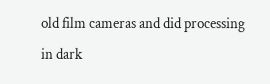old film cameras and did processing in dark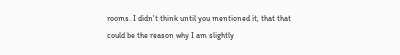rooms. I didn't think until you mentioned it, that that could be the reason why I am slightly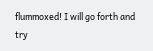flummoxed! I will go forth and try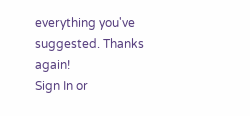everything you've suggested. Thanks again!
Sign In or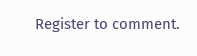Register to comment.